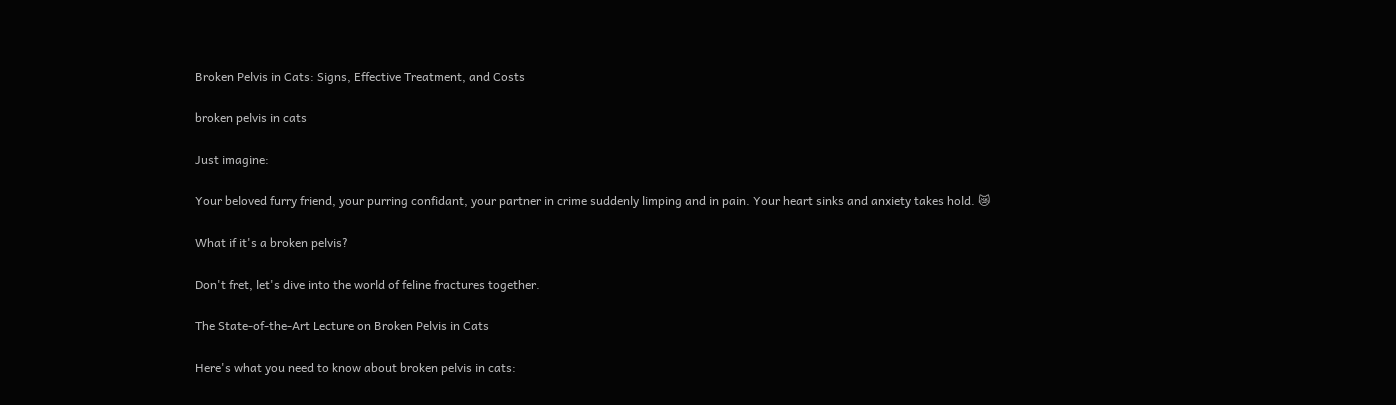Broken Pelvis in Cats: Signs, Effective Treatment, and Costs

broken pelvis in cats

Just imagine:

Your beloved furry friend, your purring confidant, your partner in crime suddenly limping and in pain. Your heart sinks and anxiety takes hold. 😿

What if it's a broken pelvis?

Don't fret, let's dive into the world of feline fractures together.

The State-of-the-Art Lecture on Broken Pelvis in Cats

Here's what you need to know about broken pelvis in cats: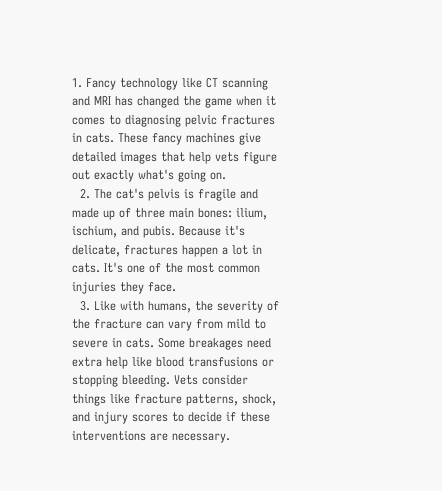1. Fancy technology like CT scanning and MRI has changed the game when it comes to diagnosing pelvic fractures in cats. These fancy machines give detailed images that help vets figure out exactly what's going on.
  2. The cat's pelvis is fragile and made up of three main bones: ilium, ischium, and pubis. Because it's delicate, fractures happen a lot in cats. It's one of the most common injuries they face.
  3. Like with humans, the severity of the fracture can vary from mild to severe in cats. Some breakages need extra help like blood transfusions or stopping bleeding. Vets consider things like fracture patterns, shock, and injury scores to decide if these interventions are necessary.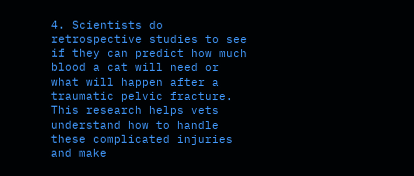4. Scientists do retrospective studies to see if they can predict how much blood a cat will need or what will happen after a traumatic pelvic fracture. This research helps vets understand how to handle these complicated injuries and make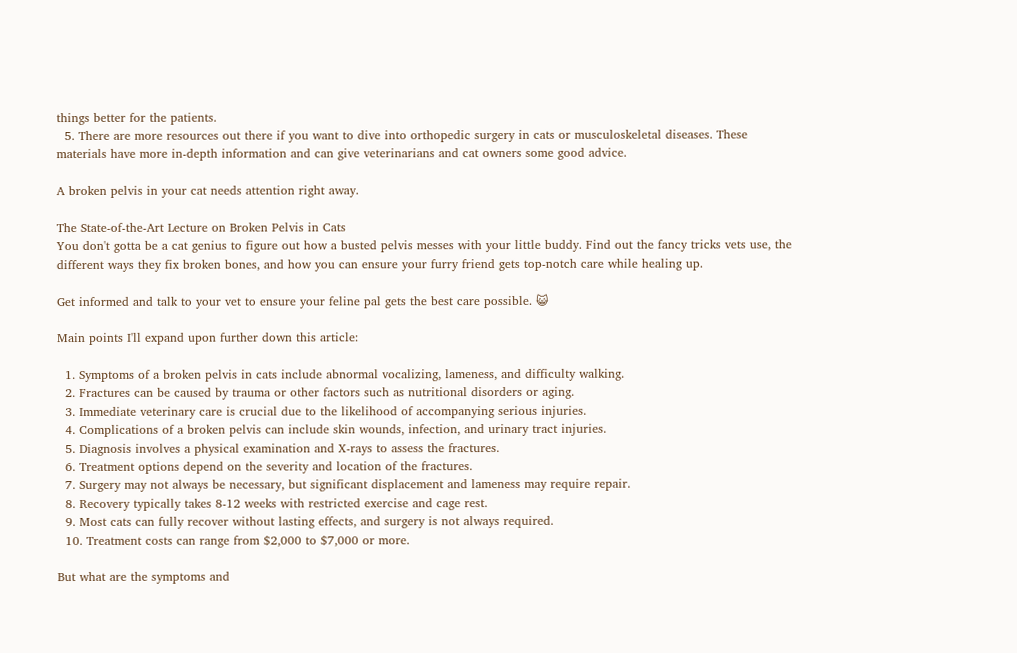things better for the patients.
  5. There are more resources out there if you want to dive into orthopedic surgery in cats or musculoskeletal diseases. These materials have more in-depth information and can give veterinarians and cat owners some good advice.

A broken pelvis in your cat needs attention right away.

The State-of-the-Art Lecture on Broken Pelvis in Cats
You don't gotta be a cat genius to figure out how a busted pelvis messes with your little buddy. Find out the fancy tricks vets use, the different ways they fix broken bones, and how you can ensure your furry friend gets top-notch care while healing up.

Get informed and talk to your vet to ensure your feline pal gets the best care possible. 😺

Main points I'll expand upon further down this article:

  1. Symptoms of a broken pelvis in cats include abnormal vocalizing, lameness, and difficulty walking.
  2. Fractures can be caused by trauma or other factors such as nutritional disorders or aging.
  3. Immediate veterinary care is crucial due to the likelihood of accompanying serious injuries.
  4. Complications of a broken pelvis can include skin wounds, infection, and urinary tract injuries.
  5. Diagnosis involves a physical examination and X-rays to assess the fractures.
  6. Treatment options depend on the severity and location of the fractures.
  7. Surgery may not always be necessary, but significant displacement and lameness may require repair.
  8. Recovery typically takes 8-12 weeks with restricted exercise and cage rest.
  9. Most cats can fully recover without lasting effects, and surgery is not always required.
  10. Treatment costs can range from $2,000 to $7,000 or more.

But what are the symptoms and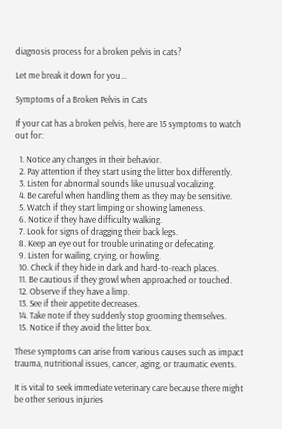diagnosis process for a broken pelvis in cats?

Let me break it down for you...

Symptoms of a Broken Pelvis in Cats

If your cat has a broken pelvis, here are 15 symptoms to watch out for:

  1. Notice any changes in their behavior.
  2. Pay attention if they start using the litter box differently.
  3. Listen for abnormal sounds like unusual vocalizing.
  4. Be careful when handling them as they may be sensitive.
  5. Watch if they start limping or showing lameness.
  6. Notice if they have difficulty walking.
  7. Look for signs of dragging their back legs.
  8. Keep an eye out for trouble urinating or defecating.
  9. Listen for wailing, crying, or howling.
  10. Check if they hide in dark and hard-to-reach places.
  11. Be cautious if they growl when approached or touched.
  12. Observe if they have a limp.
  13. See if their appetite decreases.
  14. Take note if they suddenly stop grooming themselves.
  15. Notice if they avoid the litter box.

These symptoms can arise from various causes such as impact trauma, nutritional issues, cancer, aging, or traumatic events.

It is vital to seek immediate veterinary care because there might be other serious injuries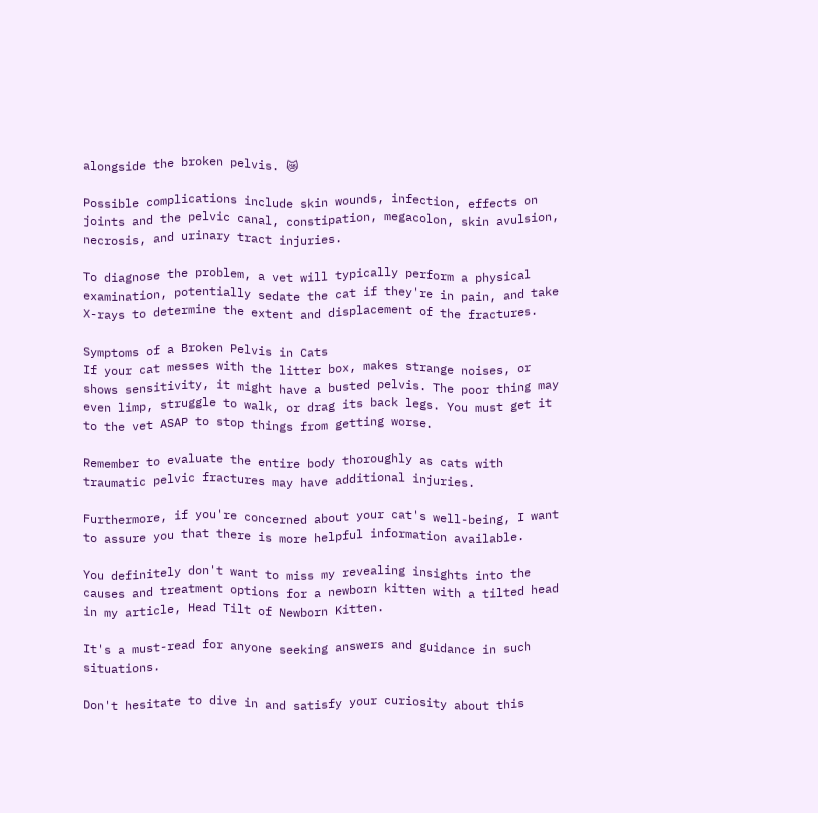alongside the broken pelvis. 😿

Possible complications include skin wounds, infection, effects on joints and the pelvic canal, constipation, megacolon, skin avulsion, necrosis, and urinary tract injuries.

To diagnose the problem, a vet will typically perform a physical examination, potentially sedate the cat if they're in pain, and take X-rays to determine the extent and displacement of the fractures.

Symptoms of a Broken Pelvis in Cats
If your cat messes with the litter box, makes strange noises, or shows sensitivity, it might have a busted pelvis. The poor thing may even limp, struggle to walk, or drag its back legs. You must get it to the vet ASAP to stop things from getting worse.

Remember to evaluate the entire body thoroughly as cats with traumatic pelvic fractures may have additional injuries.

Furthermore, if you're concerned about your cat's well-being, I want to assure you that there is more helpful information available.

You definitely don't want to miss my revealing insights into the causes and treatment options for a newborn kitten with a tilted head in my article, Head Tilt of Newborn Kitten.

It's a must-read for anyone seeking answers and guidance in such situations.

Don't hesitate to dive in and satisfy your curiosity about this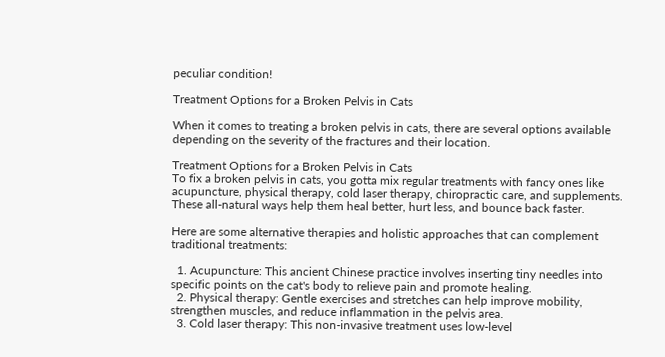peculiar condition!

Treatment Options for a Broken Pelvis in Cats

When it comes to treating a broken pelvis in cats, there are several options available depending on the severity of the fractures and their location.

Treatment Options for a Broken Pelvis in Cats
To fix a broken pelvis in cats, you gotta mix regular treatments with fancy ones like acupuncture, physical therapy, cold laser therapy, chiropractic care, and supplements. These all-natural ways help them heal better, hurt less, and bounce back faster.

Here are some alternative therapies and holistic approaches that can complement traditional treatments:

  1. Acupuncture: This ancient Chinese practice involves inserting tiny needles into specific points on the cat's body to relieve pain and promote healing.
  2. Physical therapy: Gentle exercises and stretches can help improve mobility, strengthen muscles, and reduce inflammation in the pelvis area.
  3. Cold laser therapy: This non-invasive treatment uses low-level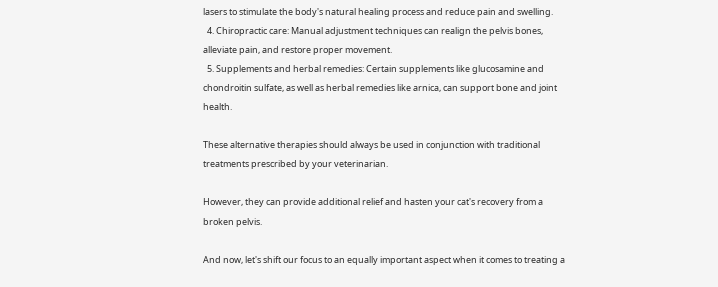lasers to stimulate the body's natural healing process and reduce pain and swelling.
  4. Chiropractic care: Manual adjustment techniques can realign the pelvis bones, alleviate pain, and restore proper movement.
  5. Supplements and herbal remedies: Certain supplements like glucosamine and chondroitin sulfate, as well as herbal remedies like arnica, can support bone and joint health.

These alternative therapies should always be used in conjunction with traditional treatments prescribed by your veterinarian.

However, they can provide additional relief and hasten your cat's recovery from a broken pelvis.

And now, let's shift our focus to an equally important aspect when it comes to treating a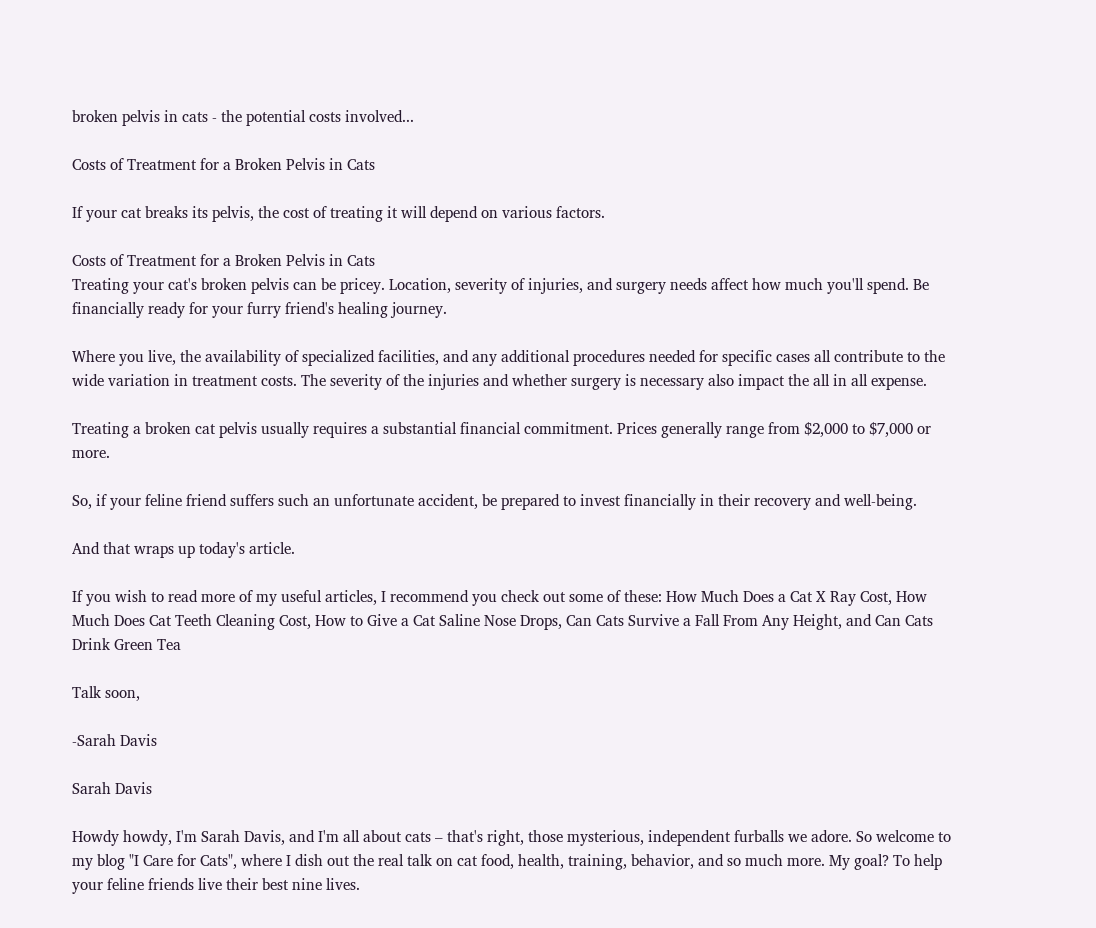broken pelvis in cats - the potential costs involved...

Costs of Treatment for a Broken Pelvis in Cats

If your cat breaks its pelvis, the cost of treating it will depend on various factors.

Costs of Treatment for a Broken Pelvis in Cats
Treating your cat's broken pelvis can be pricey. Location, severity of injuries, and surgery needs affect how much you'll spend. Be financially ready for your furry friend's healing journey.

Where you live, the availability of specialized facilities, and any additional procedures needed for specific cases all contribute to the wide variation in treatment costs. The severity of the injuries and whether surgery is necessary also impact the all in all expense.

Treating a broken cat pelvis usually requires a substantial financial commitment. Prices generally range from $2,000 to $7,000 or more.

So, if your feline friend suffers such an unfortunate accident, be prepared to invest financially in their recovery and well-being.

And that wraps up today's article.

If you wish to read more of my useful articles, I recommend you check out some of these: How Much Does a Cat X Ray Cost, How Much Does Cat Teeth Cleaning Cost, How to Give a Cat Saline Nose Drops, Can Cats Survive a Fall From Any Height, and Can Cats Drink Green Tea

Talk soon,

-Sarah Davis

Sarah Davis

Howdy howdy, I'm Sarah Davis, and I'm all about cats – that's right, those mysterious, independent furballs we adore. So welcome to my blog "I Care for Cats", where I dish out the real talk on cat food, health, training, behavior, and so much more. My goal? To help your feline friends live their best nine lives.